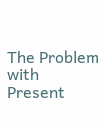The Problem with Present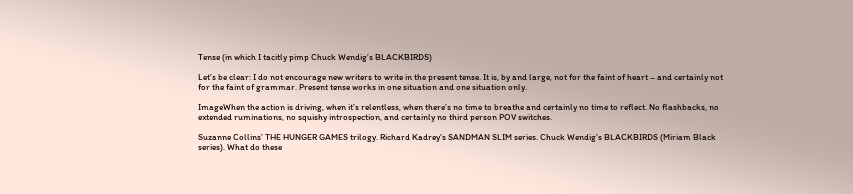Tense (in which I tacitly pimp Chuck Wendig’s BLACKBIRDS)

Let’s be clear: I do not encourage new writers to write in the present tense. It is, by and large, not for the faint of heart – and certainly not for the faint of grammar. Present tense works in one situation and one situation only.

ImageWhen the action is driving, when it’s relentless, when there’s no time to breathe and certainly no time to reflect. No flashbacks, no extended ruminations, no squishy introspection, and certainly no third person POV switches.

Suzanne Collins’ THE HUNGER GAMES trilogy. Richard Kadrey’s SANDMAN SLIM series. Chuck Wendig’s BLACKBIRDS (Miriam Black series). What do these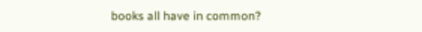books all have in common?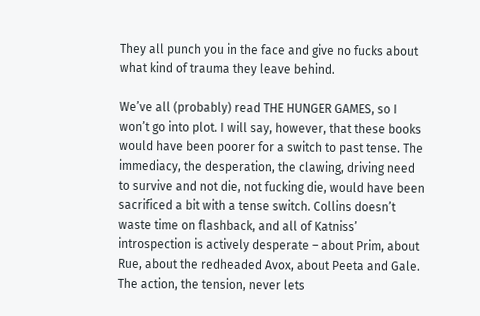They all punch you in the face and give no fucks about what kind of trauma they leave behind.

We’ve all (probably) read THE HUNGER GAMES, so I won’t go into plot. I will say, however, that these books would have been poorer for a switch to past tense. The immediacy, the desperation, the clawing, driving need to survive and not die, not fucking die, would have been sacrificed a bit with a tense switch. Collins doesn’t waste time on flashback, and all of Katniss’ introspection is actively desperate – about Prim, about Rue, about the redheaded Avox, about Peeta and Gale. The action, the tension, never lets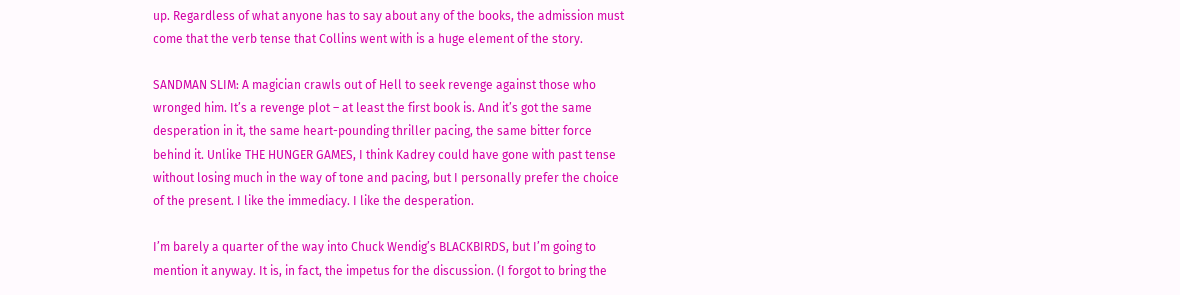up. Regardless of what anyone has to say about any of the books, the admission must come that the verb tense that Collins went with is a huge element of the story.

SANDMAN SLIM: A magician crawls out of Hell to seek revenge against those who wronged him. It’s a revenge plot – at least the first book is. And it’s got the same desperation in it, the same heart-pounding thriller pacing, the same bitter force behind it. Unlike THE HUNGER GAMES, I think Kadrey could have gone with past tense without losing much in the way of tone and pacing, but I personally prefer the choice of the present. I like the immediacy. I like the desperation.

I’m barely a quarter of the way into Chuck Wendig’s BLACKBIRDS, but I’m going to mention it anyway. It is, in fact, the impetus for the discussion. (I forgot to bring the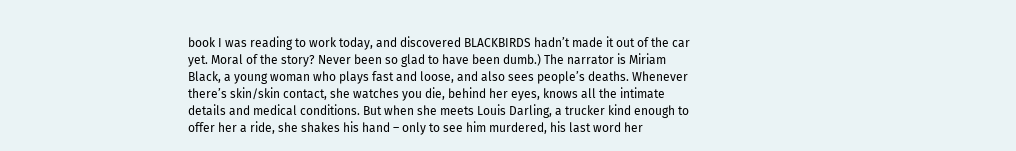book I was reading to work today, and discovered BLACKBIRDS hadn’t made it out of the car yet. Moral of the story? Never been so glad to have been dumb.) The narrator is Miriam Black, a young woman who plays fast and loose, and also sees people’s deaths. Whenever there’s skin/skin contact, she watches you die, behind her eyes, knows all the intimate details and medical conditions. But when she meets Louis Darling, a trucker kind enough to offer her a ride, she shakes his hand – only to see him murdered, his last word her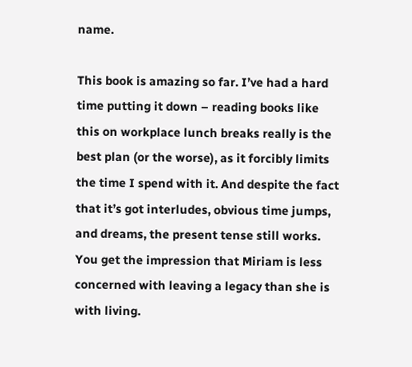name.

This book is amazing so far. I’ve had a hard time putting it down – reading books like this on workplace lunch breaks really is the best plan (or the worse), as it forcibly limits the time I spend with it. And despite the fact that it’s got interludes, obvious time jumps, and dreams, the present tense still works. You get the impression that Miriam is less concerned with leaving a legacy than she is with living.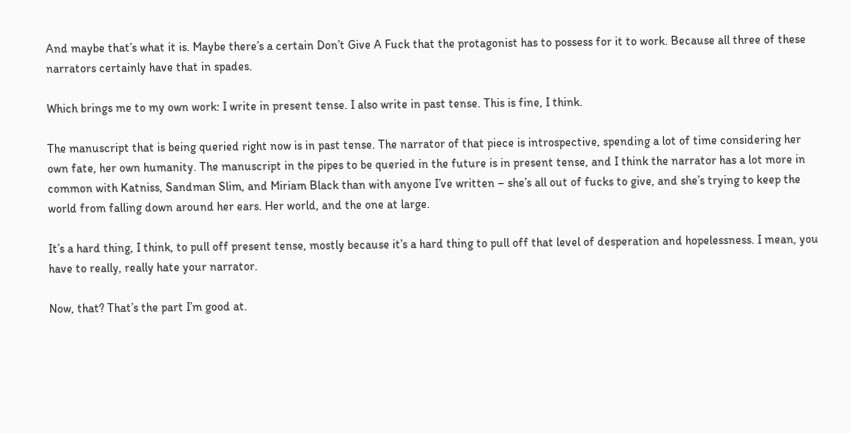And maybe that’s what it is. Maybe there’s a certain Don’t Give A Fuck that the protagonist has to possess for it to work. Because all three of these narrators certainly have that in spades.

Which brings me to my own work: I write in present tense. I also write in past tense. This is fine, I think.

The manuscript that is being queried right now is in past tense. The narrator of that piece is introspective, spending a lot of time considering her own fate, her own humanity. The manuscript in the pipes to be queried in the future is in present tense, and I think the narrator has a lot more in common with Katniss, Sandman Slim, and Miriam Black than with anyone I’ve written – she’s all out of fucks to give, and she’s trying to keep the world from falling down around her ears. Her world, and the one at large.

It’s a hard thing, I think, to pull off present tense, mostly because it’s a hard thing to pull off that level of desperation and hopelessness. I mean, you have to really, really hate your narrator.

Now, that? That’s the part I’m good at.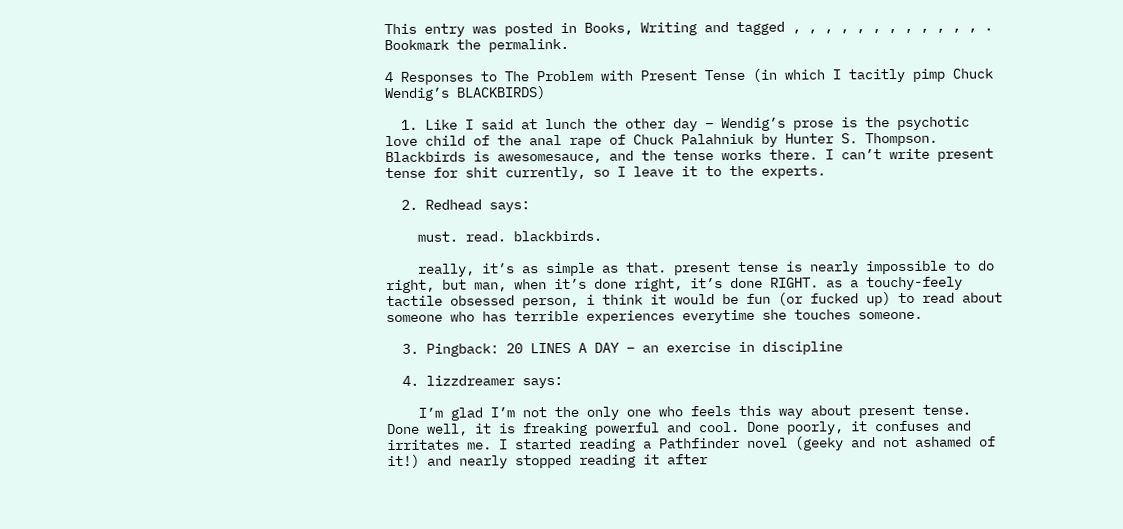This entry was posted in Books, Writing and tagged , , , , , , , , , , , , . Bookmark the permalink.

4 Responses to The Problem with Present Tense (in which I tacitly pimp Chuck Wendig’s BLACKBIRDS)

  1. Like I said at lunch the other day – Wendig’s prose is the psychotic love child of the anal rape of Chuck Palahniuk by Hunter S. Thompson. Blackbirds is awesomesauce, and the tense works there. I can’t write present tense for shit currently, so I leave it to the experts.

  2. Redhead says:

    must. read. blackbirds.

    really, it’s as simple as that. present tense is nearly impossible to do right, but man, when it’s done right, it’s done RIGHT. as a touchy-feely tactile obsessed person, i think it would be fun (or fucked up) to read about someone who has terrible experiences everytime she touches someone.

  3. Pingback: 20 LINES A DAY – an exercise in discipline

  4. lizzdreamer says:

    I’m glad I’m not the only one who feels this way about present tense. Done well, it is freaking powerful and cool. Done poorly, it confuses and irritates me. I started reading a Pathfinder novel (geeky and not ashamed of it!) and nearly stopped reading it after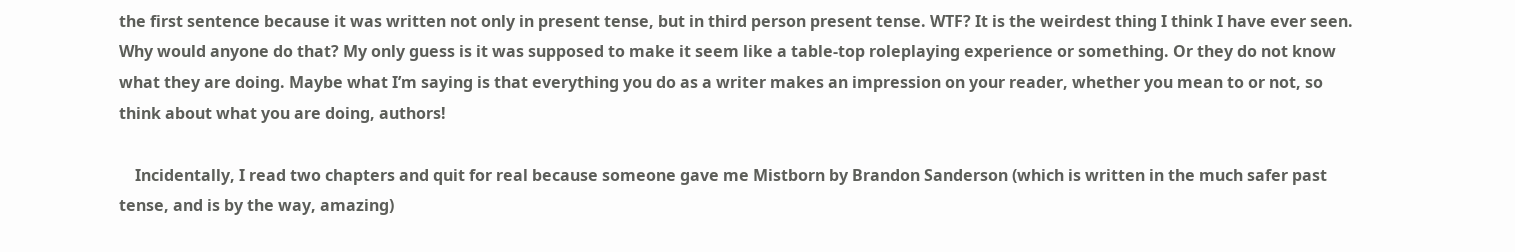the first sentence because it was written not only in present tense, but in third person present tense. WTF? It is the weirdest thing I think I have ever seen. Why would anyone do that? My only guess is it was supposed to make it seem like a table-top roleplaying experience or something. Or they do not know what they are doing. Maybe what I’m saying is that everything you do as a writer makes an impression on your reader, whether you mean to or not, so think about what you are doing, authors!

    Incidentally, I read two chapters and quit for real because someone gave me Mistborn by Brandon Sanderson (which is written in the much safer past tense, and is by the way, amazing)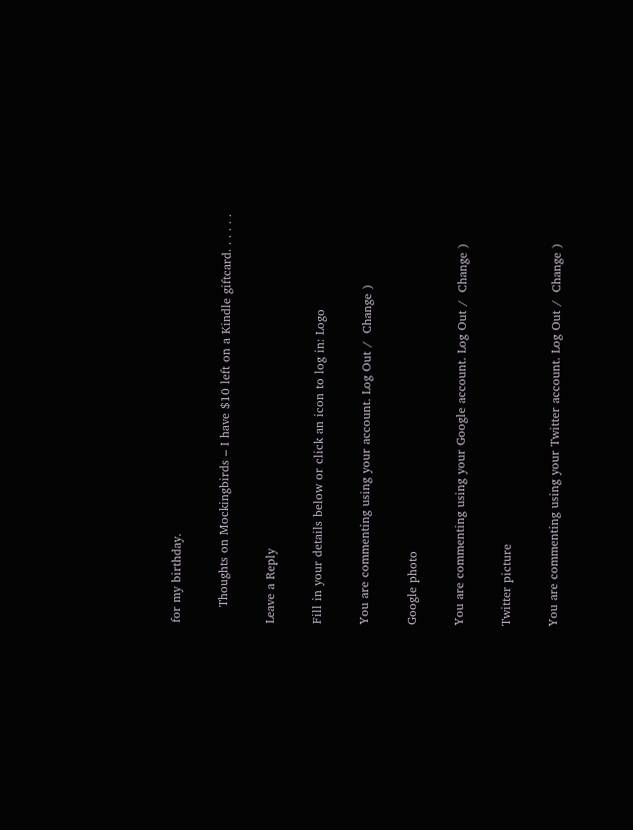for my birthday.

    Thoughts on Mockingbirds – I have $10 left on a Kindle giftcard. . . . . .

Leave a Reply

Fill in your details below or click an icon to log in: Logo

You are commenting using your account. Log Out /  Change )

Google photo

You are commenting using your Google account. Log Out /  Change )

Twitter picture

You are commenting using your Twitter account. Log Out /  Change )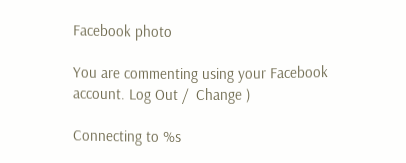Facebook photo

You are commenting using your Facebook account. Log Out /  Change )

Connecting to %s